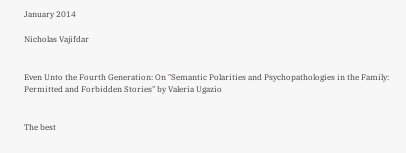January 2014

Nicholas Vajifdar


Even Unto the Fourth Generation: On "Semantic Polarities and Psychopathologies in the Family: Permitted and Forbidden Stories" by Valeria Ugazio


The best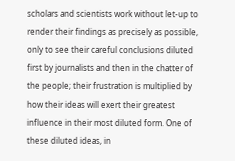scholars and scientists work without let-up to render their findings as precisely as possible, only to see their careful conclusions diluted first by journalists and then in the chatter of the people; their frustration is multiplied by how their ideas will exert their greatest influence in their most diluted form. One of these diluted ideas, in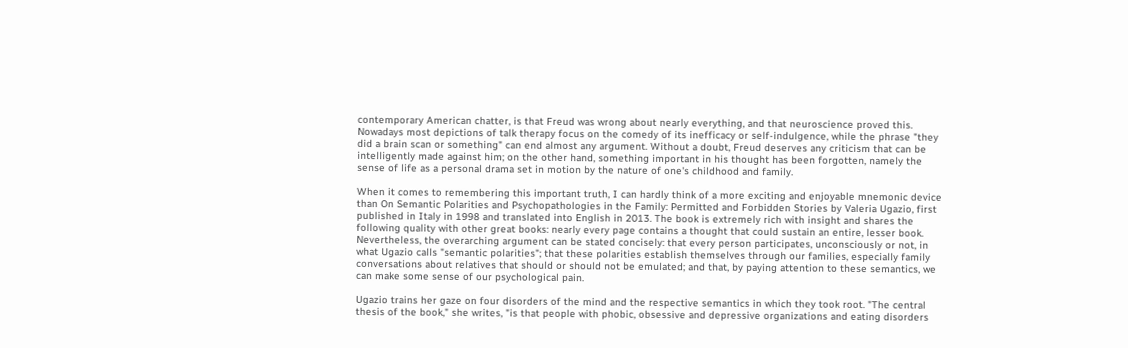contemporary American chatter, is that Freud was wrong about nearly everything, and that neuroscience proved this. Nowadays most depictions of talk therapy focus on the comedy of its inefficacy or self-indulgence, while the phrase "they did a brain scan or something" can end almost any argument. Without a doubt, Freud deserves any criticism that can be intelligently made against him; on the other hand, something important in his thought has been forgotten, namely the sense of life as a personal drama set in motion by the nature of one's childhood and family.

When it comes to remembering this important truth, I can hardly think of a more exciting and enjoyable mnemonic device than On Semantic Polarities and Psychopathologies in the Family: Permitted and Forbidden Stories by Valeria Ugazio, first published in Italy in 1998 and translated into English in 2013. The book is extremely rich with insight and shares the following quality with other great books: nearly every page contains a thought that could sustain an entire, lesser book. Nevertheless, the overarching argument can be stated concisely: that every person participates, unconsciously or not, in what Ugazio calls "semantic polarities"; that these polarities establish themselves through our families, especially family conversations about relatives that should or should not be emulated; and that, by paying attention to these semantics, we can make some sense of our psychological pain.

Ugazio trains her gaze on four disorders of the mind and the respective semantics in which they took root. "The central thesis of the book," she writes, "is that people with phobic, obsessive and depressive organizations and eating disorders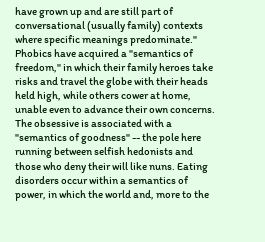have grown up and are still part of conversational (usually family) contexts where specific meanings predominate." Phobics have acquired a "semantics of freedom," in which their family heroes take risks and travel the globe with their heads held high, while others cower at home, unable even to advance their own concerns. The obsessive is associated with a "semantics of goodness" -- the pole here running between selfish hedonists and those who deny their will like nuns. Eating disorders occur within a semantics of power, in which the world and, more to the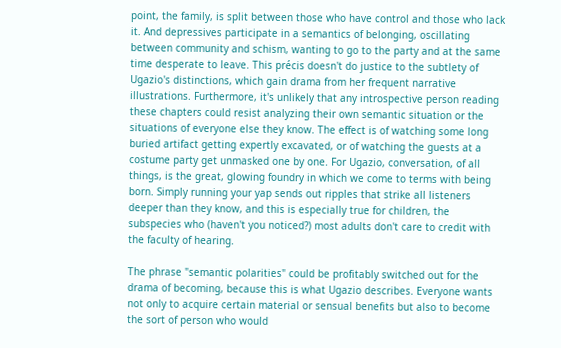point, the family, is split between those who have control and those who lack it. And depressives participate in a semantics of belonging, oscillating between community and schism, wanting to go to the party and at the same time desperate to leave. This précis doesn't do justice to the subtlety of Ugazio's distinctions, which gain drama from her frequent narrative illustrations. Furthermore, it's unlikely that any introspective person reading these chapters could resist analyzing their own semantic situation or the situations of everyone else they know. The effect is of watching some long buried artifact getting expertly excavated, or of watching the guests at a costume party get unmasked one by one. For Ugazio, conversation, of all things, is the great, glowing foundry in which we come to terms with being born. Simply running your yap sends out ripples that strike all listeners deeper than they know, and this is especially true for children, the subspecies who (haven't you noticed?) most adults don't care to credit with the faculty of hearing.

The phrase "semantic polarities" could be profitably switched out for the drama of becoming, because this is what Ugazio describes. Everyone wants not only to acquire certain material or sensual benefits but also to become the sort of person who would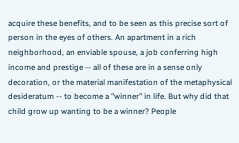acquire these benefits, and to be seen as this precise sort of person in the eyes of others. An apartment in a rich neighborhood, an enviable spouse, a job conferring high income and prestige -- all of these are in a sense only decoration, or the material manifestation of the metaphysical desideratum -- to become a "winner" in life. But why did that child grow up wanting to be a winner? People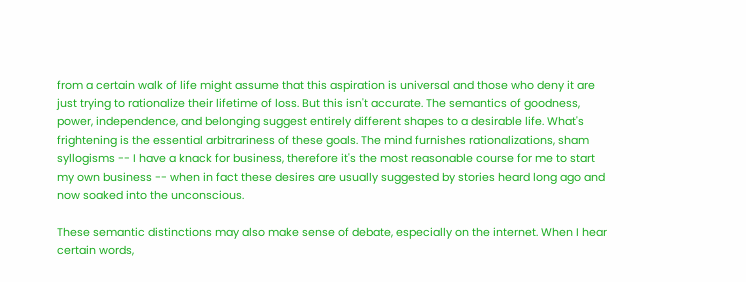from a certain walk of life might assume that this aspiration is universal and those who deny it are just trying to rationalize their lifetime of loss. But this isn't accurate. The semantics of goodness, power, independence, and belonging suggest entirely different shapes to a desirable life. What's frightening is the essential arbitrariness of these goals. The mind furnishes rationalizations, sham syllogisms -- I have a knack for business, therefore it's the most reasonable course for me to start my own business -- when in fact these desires are usually suggested by stories heard long ago and now soaked into the unconscious.

These semantic distinctions may also make sense of debate, especially on the internet. When I hear certain words,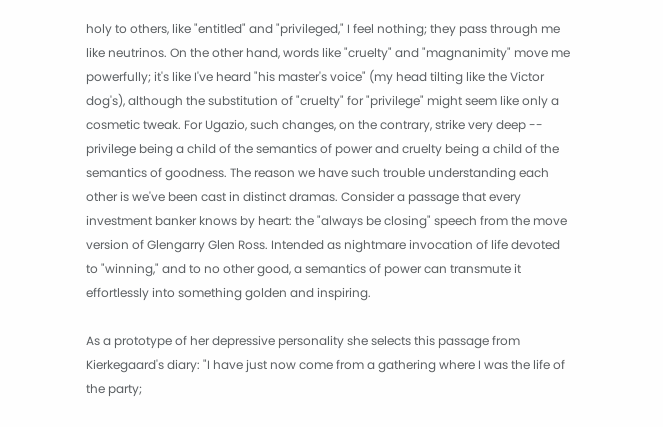holy to others, like "entitled" and "privileged," I feel nothing; they pass through me like neutrinos. On the other hand, words like "cruelty" and "magnanimity" move me powerfully; it's like I've heard "his master's voice" (my head tilting like the Victor dog's), although the substitution of "cruelty" for "privilege" might seem like only a cosmetic tweak. For Ugazio, such changes, on the contrary, strike very deep -- privilege being a child of the semantics of power and cruelty being a child of the semantics of goodness. The reason we have such trouble understanding each other is we've been cast in distinct dramas. Consider a passage that every investment banker knows by heart: the "always be closing" speech from the move version of Glengarry Glen Ross. Intended as nightmare invocation of life devoted to "winning," and to no other good, a semantics of power can transmute it effortlessly into something golden and inspiring.

As a prototype of her depressive personality she selects this passage from Kierkegaard's diary: "I have just now come from a gathering where I was the life of the party;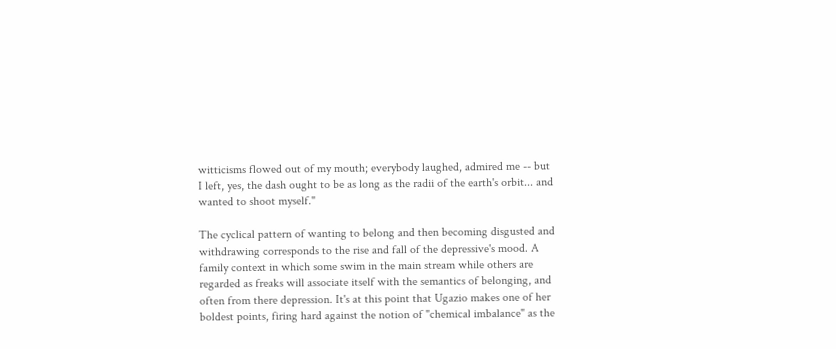witticisms flowed out of my mouth; everybody laughed, admired me -- but I left, yes, the dash ought to be as long as the radii of the earth's orbit... and wanted to shoot myself."

The cyclical pattern of wanting to belong and then becoming disgusted and withdrawing corresponds to the rise and fall of the depressive's mood. A family context in which some swim in the main stream while others are regarded as freaks will associate itself with the semantics of belonging, and often from there depression. It's at this point that Ugazio makes one of her boldest points, firing hard against the notion of "chemical imbalance" as the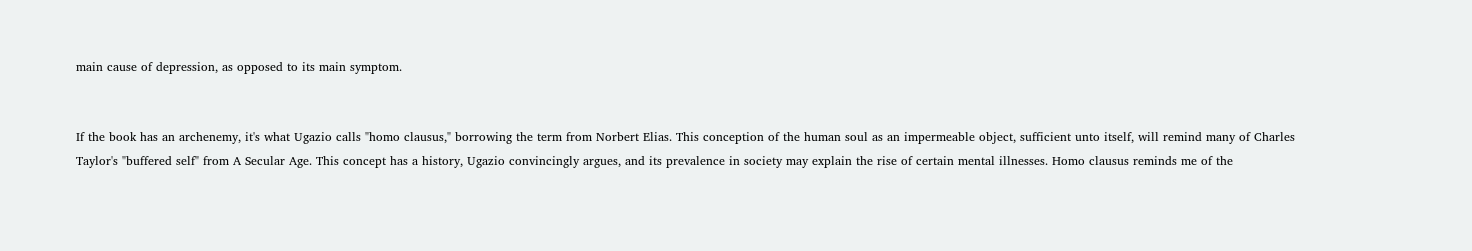main cause of depression, as opposed to its main symptom.


If the book has an archenemy, it's what Ugazio calls "homo clausus," borrowing the term from Norbert Elias. This conception of the human soul as an impermeable object, sufficient unto itself, will remind many of Charles Taylor's "buffered self" from A Secular Age. This concept has a history, Ugazio convincingly argues, and its prevalence in society may explain the rise of certain mental illnesses. Homo clausus reminds me of the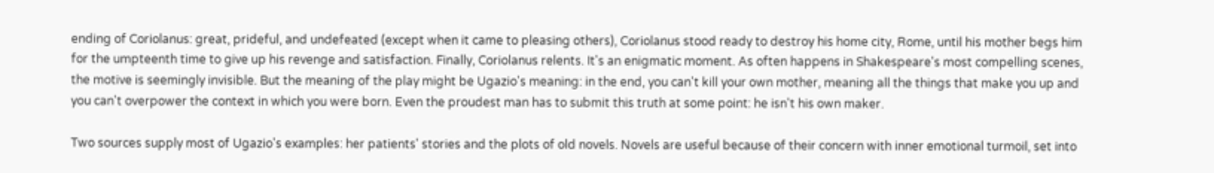ending of Coriolanus: great, prideful, and undefeated (except when it came to pleasing others), Coriolanus stood ready to destroy his home city, Rome, until his mother begs him for the umpteenth time to give up his revenge and satisfaction. Finally, Coriolanus relents. It's an enigmatic moment. As often happens in Shakespeare's most compelling scenes, the motive is seemingly invisible. But the meaning of the play might be Ugazio's meaning: in the end, you can't kill your own mother, meaning all the things that make you up and you can't overpower the context in which you were born. Even the proudest man has to submit this truth at some point: he isn't his own maker.

Two sources supply most of Ugazio's examples: her patients' stories and the plots of old novels. Novels are useful because of their concern with inner emotional turmoil, set into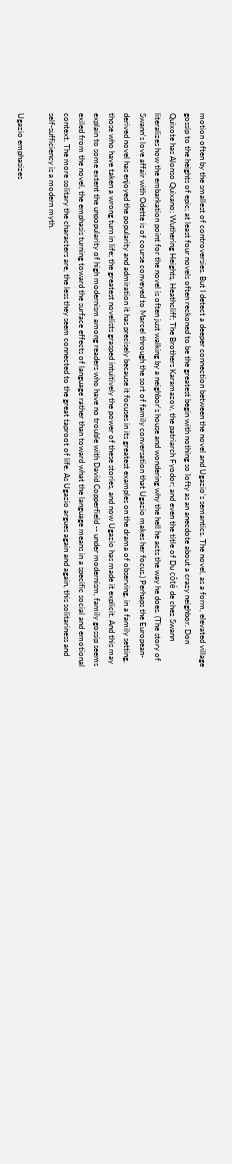motion often by the smallest of controversies. But I detect a deeper connection between the novel and Ugazio's semantics. The novel, as a form, elevated village gossip to the heights of epic; at least four novels often reckoned to be the greatest begin with nothing so lofty as an anecdote about a crazy neighbor. Don Quixote has Alonso Quixano; Wuthering Heights, Heathcliff; The Brothers Karamazov, the patriarch Fyodor; and even the title of Du côté de chez Swann literalizes how the embarkation point for the novel is often just walking by a neighbor's house and wondering why the hell he acts the way he does. (The story of Swann's love affair with Odette is of course conveyed to Marcel through the sort of family conversation that Ugazio makes her focus.) Perhaps the European-derived novel has enjoyed the popularity and admiration it has precisely because it focuses in its greatest examples on the drama of observing, in a family setting, those who have taken a wrong turn in life; the greatest novelists grasped intuitively the power of these stories, and now Ugazio has made it explicit. And this may explain to some extent the unpopularity of high modernism among readers who have no trouble with David Copperfield -- under modernism, family gossip seems exiled from the novel, the emphasis turning toward the surface effects of language rather than toward what the language means in a specific social and emotional context. The more solitary the characters are, the less they seem connected to the great taproot of life. As Ugazio argues again and again, this solitariness and self-sufficiency is a modern myth.

Ugazio emphasizes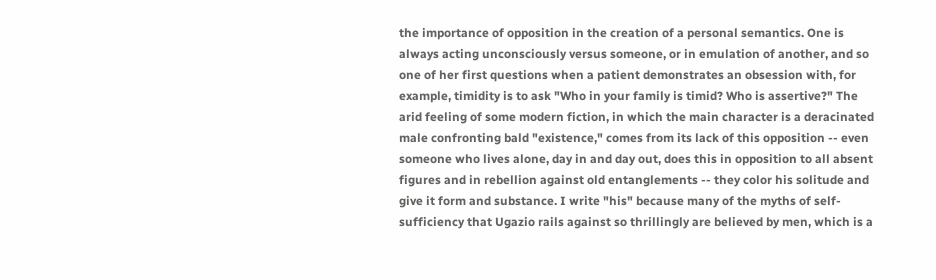the importance of opposition in the creation of a personal semantics. One is always acting unconsciously versus someone, or in emulation of another, and so one of her first questions when a patient demonstrates an obsession with, for example, timidity is to ask "Who in your family is timid? Who is assertive?" The arid feeling of some modern fiction, in which the main character is a deracinated male confronting bald "existence," comes from its lack of this opposition -- even someone who lives alone, day in and day out, does this in opposition to all absent figures and in rebellion against old entanglements -- they color his solitude and give it form and substance. I write "his" because many of the myths of self-sufficiency that Ugazio rails against so thrillingly are believed by men, which is a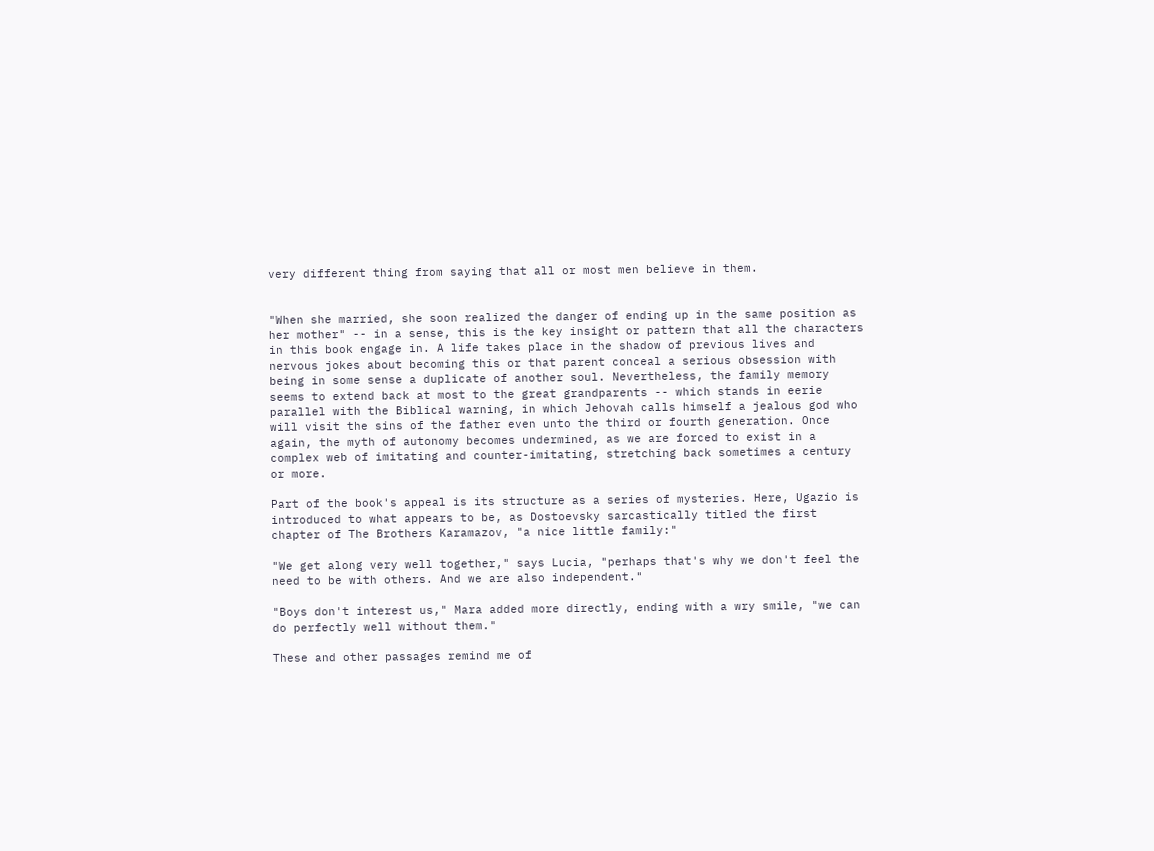very different thing from saying that all or most men believe in them.


"When she married, she soon realized the danger of ending up in the same position as her mother" -- in a sense, this is the key insight or pattern that all the characters in this book engage in. A life takes place in the shadow of previous lives and nervous jokes about becoming this or that parent conceal a serious obsession with being in some sense a duplicate of another soul. Nevertheless, the family memory seems to extend back at most to the great grandparents -- which stands in eerie parallel with the Biblical warning, in which Jehovah calls himself a jealous god who will visit the sins of the father even unto the third or fourth generation. Once again, the myth of autonomy becomes undermined, as we are forced to exist in a complex web of imitating and counter-imitating, stretching back sometimes a century or more.

Part of the book's appeal is its structure as a series of mysteries. Here, Ugazio is introduced to what appears to be, as Dostoevsky sarcastically titled the first chapter of The Brothers Karamazov, "a nice little family:"

"We get along very well together," says Lucia, "perhaps that's why we don't feel the need to be with others. And we are also independent."

"Boys don't interest us," Mara added more directly, ending with a wry smile, "we can do perfectly well without them."

These and other passages remind me of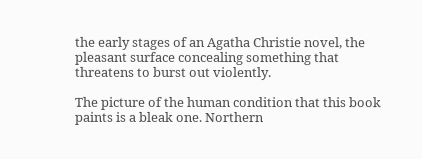the early stages of an Agatha Christie novel, the pleasant surface concealing something that threatens to burst out violently.

The picture of the human condition that this book paints is a bleak one. Northern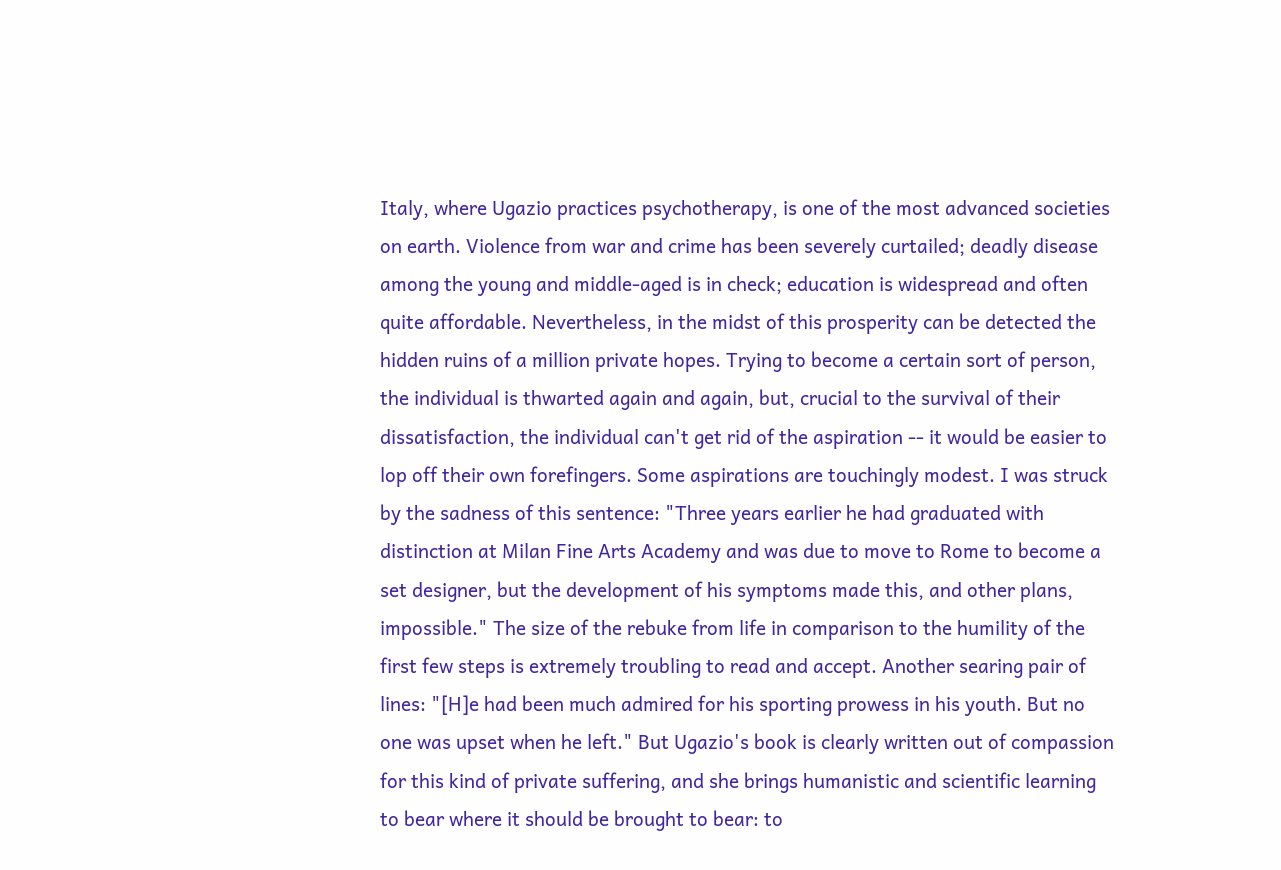Italy, where Ugazio practices psychotherapy, is one of the most advanced societies on earth. Violence from war and crime has been severely curtailed; deadly disease among the young and middle-aged is in check; education is widespread and often quite affordable. Nevertheless, in the midst of this prosperity can be detected the hidden ruins of a million private hopes. Trying to become a certain sort of person, the individual is thwarted again and again, but, crucial to the survival of their dissatisfaction, the individual can't get rid of the aspiration -- it would be easier to lop off their own forefingers. Some aspirations are touchingly modest. I was struck by the sadness of this sentence: "Three years earlier he had graduated with distinction at Milan Fine Arts Academy and was due to move to Rome to become a set designer, but the development of his symptoms made this, and other plans, impossible." The size of the rebuke from life in comparison to the humility of the first few steps is extremely troubling to read and accept. Another searing pair of lines: "[H]e had been much admired for his sporting prowess in his youth. But no one was upset when he left." But Ugazio's book is clearly written out of compassion for this kind of private suffering, and she brings humanistic and scientific learning to bear where it should be brought to bear: to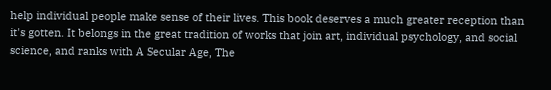help individual people make sense of their lives. This book deserves a much greater reception than it's gotten. It belongs in the great tradition of works that join art, individual psychology, and social science, and ranks with A Secular Age, The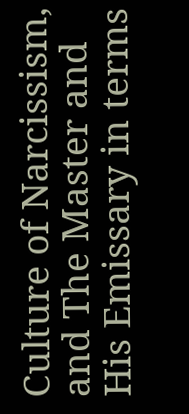Culture of Narcissism, and The Master and His Emissary in terms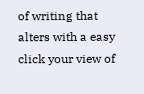of writing that alters with a easy click your view of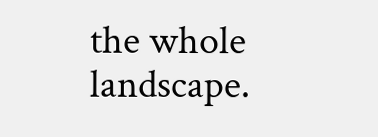the whole landscape.